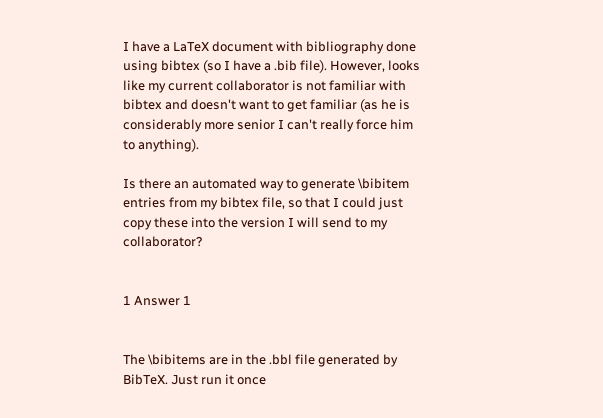I have a LaTeX document with bibliography done using bibtex (so I have a .bib file). However, looks like my current collaborator is not familiar with bibtex and doesn't want to get familiar (as he is considerably more senior I can't really force him to anything).

Is there an automated way to generate \bibitem entries from my bibtex file, so that I could just copy these into the version I will send to my collaborator?


1 Answer 1


The \bibitems are in the .bbl file generated by BibTeX. Just run it once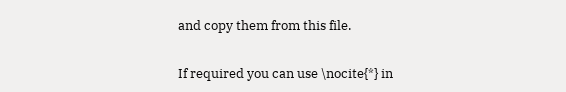and copy them from this file.

If required you can use \nocite{*} in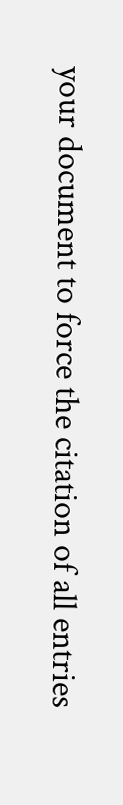your document to force the citation of all entries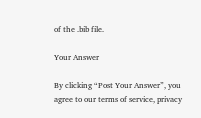of the .bib file.

Your Answer

By clicking “Post Your Answer”, you agree to our terms of service, privacy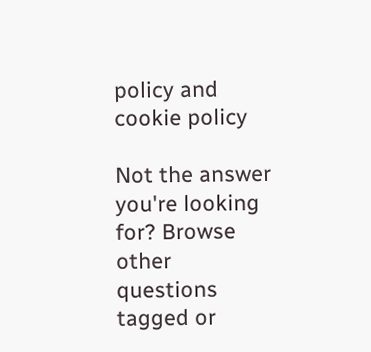policy and cookie policy

Not the answer you're looking for? Browse other questions tagged or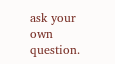ask your own question.